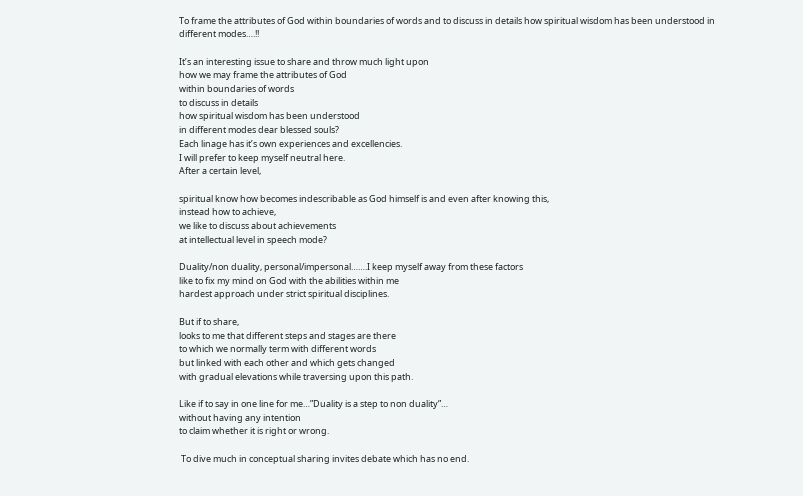To frame the attributes of God within boundaries of words and to discuss in details how spiritual wisdom has been understood in different modes….!!

It’s an interesting issue to share and throw much light upon
how we may frame the attributes of God
within boundaries of words
to discuss in details
how spiritual wisdom has been understood
in different modes dear blessed souls?
Each linage has it’s own experiences and excellencies.
I will prefer to keep myself neutral here.
After a certain level,

spiritual know how becomes indescribable as God himself is and even after knowing this,
instead how to achieve,
we like to discuss about achievements
at intellectual level in speech mode?

Duality/non duality, personal/impersonal…….I keep myself away from these factors
like to fix my mind on God with the abilities within me
hardest approach under strict spiritual disciplines.

But if to share,
looks to me that different steps and stages are there
to which we normally term with different words
but linked with each other and which gets changed
with gradual elevations while traversing upon this path.

Like if to say in one line for me…”Duality is a step to non duality”…
without having any intention
to claim whether it is right or wrong.

 To dive much in conceptual sharing invites debate which has no end.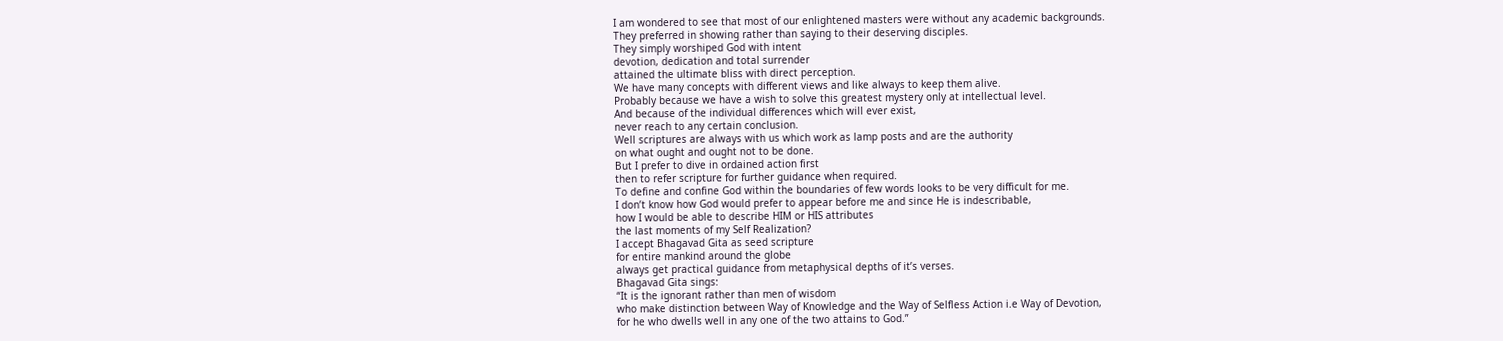I am wondered to see that most of our enlightened masters were without any academic backgrounds.
They preferred in showing rather than saying to their deserving disciples.
They simply worshiped God with intent
devotion, dedication and total surrender
attained the ultimate bliss with direct perception.
We have many concepts with different views and like always to keep them alive.
Probably because we have a wish to solve this greatest mystery only at intellectual level.
And because of the individual differences which will ever exist,
never reach to any certain conclusion.
Well scriptures are always with us which work as lamp posts and are the authority
on what ought and ought not to be done.
But I prefer to dive in ordained action first
then to refer scripture for further guidance when required.
To define and confine God within the boundaries of few words looks to be very difficult for me.
I don’t know how God would prefer to appear before me and since He is indescribable,
how I would be able to describe HIM or HIS attributes
the last moments of my Self Realization?
I accept Bhagavad Gita as seed scripture
for entire mankind around the globe
always get practical guidance from metaphysical depths of it’s verses.
Bhagavad Gita sings:
“It is the ignorant rather than men of wisdom
who make distinction between Way of Knowledge and the Way of Selfless Action i.e Way of Devotion,
for he who dwells well in any one of the two attains to God.”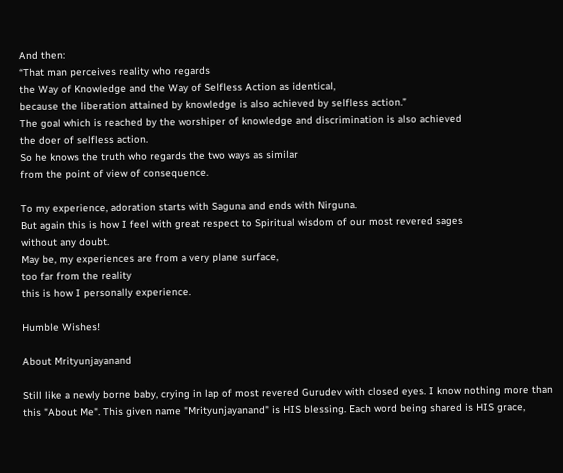And then:
“That man perceives reality who regards
the Way of Knowledge and the Way of Selfless Action as identical,
because the liberation attained by knowledge is also achieved by selfless action.”
The goal which is reached by the worshiper of knowledge and discrimination is also achieved
the doer of selfless action.
So he knows the truth who regards the two ways as similar
from the point of view of consequence.

To my experience, adoration starts with Saguna and ends with Nirguna.
But again this is how I feel with great respect to Spiritual wisdom of our most revered sages
without any doubt.
May be, my experiences are from a very plane surface,
too far from the reality
this is how I personally experience.

Humble Wishes!

About Mrityunjayanand

Still like a newly borne baby, crying in lap of most revered Gurudev with closed eyes. I know nothing more than this "About Me". This given name "Mrityunjayanand" is HIS blessing. Each word being shared is HIS grace,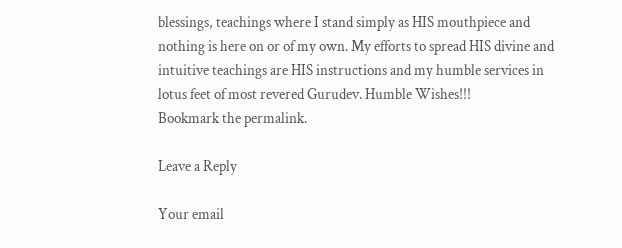blessings, teachings where I stand simply as HIS mouthpiece and nothing is here on or of my own. My efforts to spread HIS divine and intuitive teachings are HIS instructions and my humble services in lotus feet of most revered Gurudev. Humble Wishes!!!
Bookmark the permalink.

Leave a Reply

Your email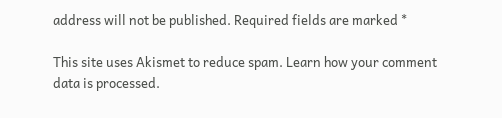address will not be published. Required fields are marked *

This site uses Akismet to reduce spam. Learn how your comment data is processed.